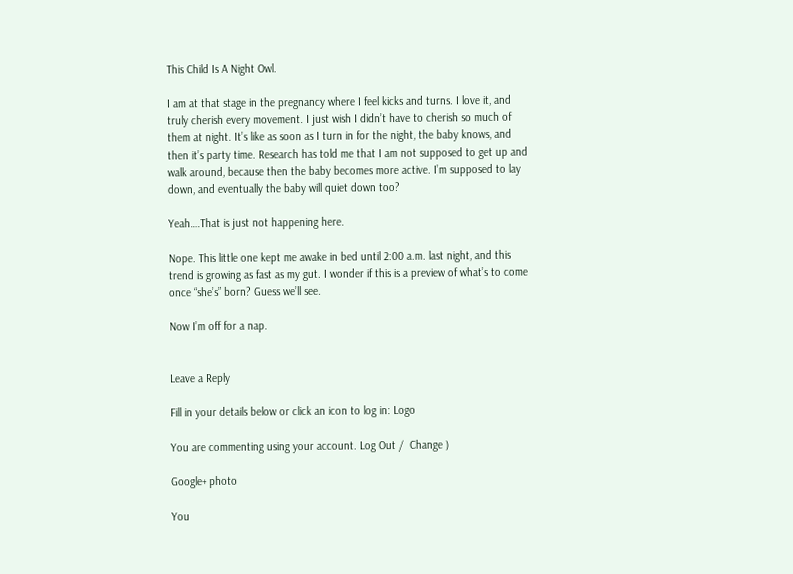This Child Is A Night Owl.

I am at that stage in the pregnancy where I feel kicks and turns. I love it, and truly cherish every movement. I just wish I didn’t have to cherish so much of them at night. It’s like as soon as I turn in for the night, the baby knows, and then it’s party time. Research has told me that I am not supposed to get up and walk around, because then the baby becomes more active. I’m supposed to lay down, and eventually the baby will quiet down too?

Yeah….That is just not happening here.

Nope. This little one kept me awake in bed until 2:00 a.m. last night, and this trend is growing as fast as my gut. I wonder if this is a preview of what’s to come once “she’s” born? Guess we’ll see.

Now I’m off for a nap.


Leave a Reply

Fill in your details below or click an icon to log in: Logo

You are commenting using your account. Log Out /  Change )

Google+ photo

You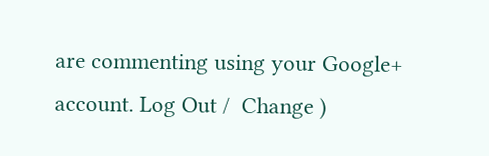are commenting using your Google+ account. Log Out /  Change )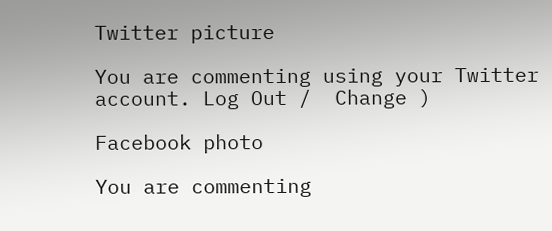Twitter picture

You are commenting using your Twitter account. Log Out /  Change )

Facebook photo

You are commenting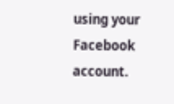using your Facebook account.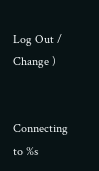Log Out /  Change )


Connecting to %s